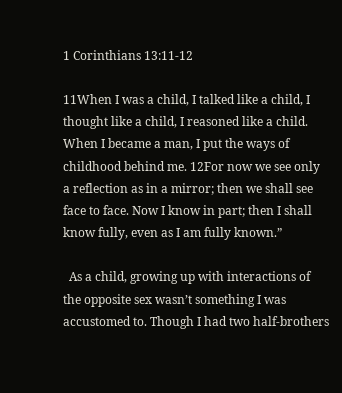1 Corinthians 13:11-12

11When I was a child, I talked like a child, I thought like a child, I reasoned like a child. When I became a man, I put the ways of childhood behind me. 12For now we see only a reflection as in a mirror; then we shall see face to face. Now I know in part; then I shall know fully, even as I am fully known.”

  As a child, growing up with interactions of the opposite sex wasn’t something I was accustomed to. Though I had two half-brothers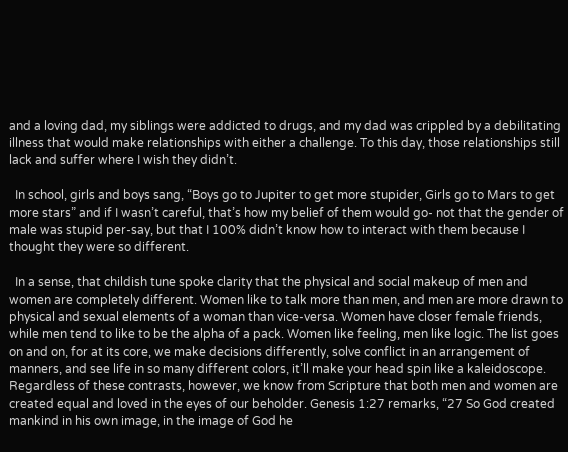and a loving dad, my siblings were addicted to drugs, and my dad was crippled by a debilitating illness that would make relationships with either a challenge. To this day, those relationships still lack and suffer where I wish they didn’t.

  In school, girls and boys sang, “Boys go to Jupiter to get more stupider, Girls go to Mars to get more stars” and if I wasn’t careful, that’s how my belief of them would go- not that the gender of male was stupid per-say, but that I 100% didn’t know how to interact with them because I thought they were so different.

  In a sense, that childish tune spoke clarity that the physical and social makeup of men and women are completely different. Women like to talk more than men, and men are more drawn to physical and sexual elements of a woman than vice-versa. Women have closer female friends, while men tend to like to be the alpha of a pack. Women like feeling, men like logic. The list goes on and on, for at its core, we make decisions differently, solve conflict in an arrangement of manners, and see life in so many different colors, it’ll make your head spin like a kaleidoscope. Regardless of these contrasts, however, we know from Scripture that both men and women are created equal and loved in the eyes of our beholder. Genesis 1:27 remarks, “27 So God created mankind in his own image, in the image of God he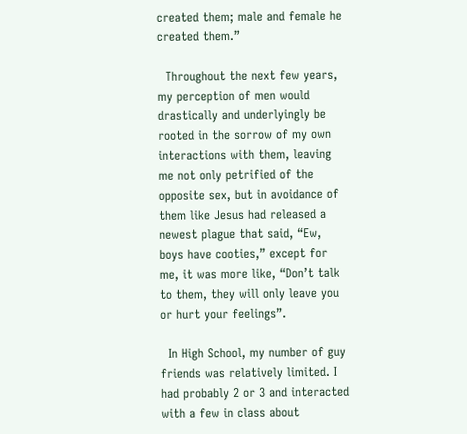created them; male and female he created them.”

  Throughout the next few years, my perception of men would drastically and underlyingly be rooted in the sorrow of my own interactions with them, leaving me not only petrified of the opposite sex, but in avoidance of them like Jesus had released a newest plague that said, “Ew, boys have cooties,” except for me, it was more like, “Don’t talk to them, they will only leave you or hurt your feelings”.

  In High School, my number of guy friends was relatively limited. I had probably 2 or 3 and interacted with a few in class about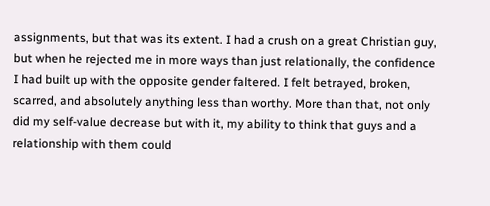assignments, but that was its extent. I had a crush on a great Christian guy, but when he rejected me in more ways than just relationally, the confidence I had built up with the opposite gender faltered. I felt betrayed, broken, scarred, and absolutely anything less than worthy. More than that, not only did my self-value decrease but with it, my ability to think that guys and a relationship with them could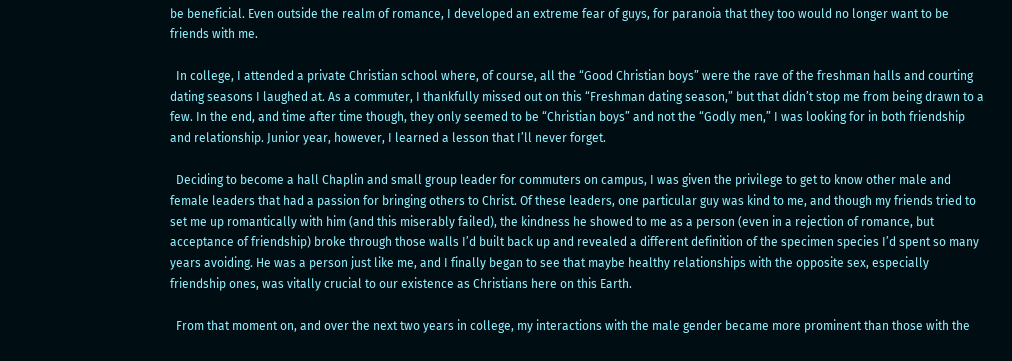be beneficial. Even outside the realm of romance, I developed an extreme fear of guys, for paranoia that they too would no longer want to be friends with me.

  In college, I attended a private Christian school where, of course, all the “Good Christian boys” were the rave of the freshman halls and courting dating seasons I laughed at. As a commuter, I thankfully missed out on this “Freshman dating season,” but that didn’t stop me from being drawn to a few. In the end, and time after time though, they only seemed to be “Christian boys” and not the “Godly men,” I was looking for in both friendship and relationship. Junior year, however, I learned a lesson that I’ll never forget.

  Deciding to become a hall Chaplin and small group leader for commuters on campus, I was given the privilege to get to know other male and female leaders that had a passion for bringing others to Christ. Of these leaders, one particular guy was kind to me, and though my friends tried to set me up romantically with him (and this miserably failed), the kindness he showed to me as a person (even in a rejection of romance, but acceptance of friendship) broke through those walls I’d built back up and revealed a different definition of the specimen species I’d spent so many years avoiding. He was a person just like me, and I finally began to see that maybe healthy relationships with the opposite sex, especially friendship ones, was vitally crucial to our existence as Christians here on this Earth.

  From that moment on, and over the next two years in college, my interactions with the male gender became more prominent than those with the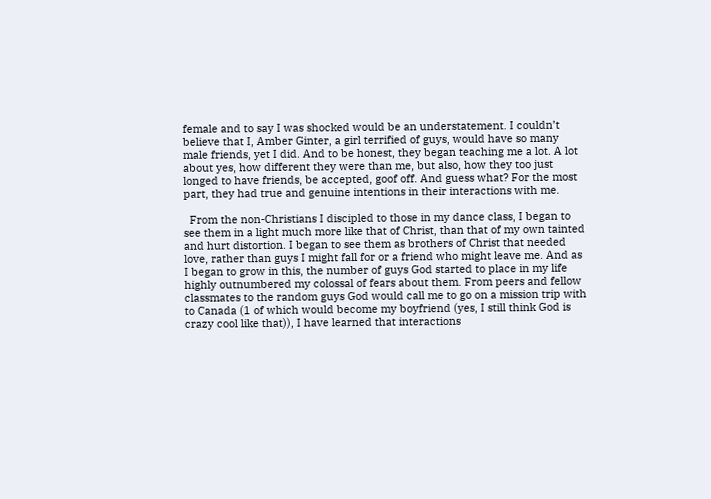female and to say I was shocked would be an understatement. I couldn’t believe that I, Amber Ginter, a girl terrified of guys, would have so many male friends, yet I did. And to be honest, they began teaching me a lot. A lot about yes, how different they were than me, but also, how they too just longed to have friends, be accepted, goof off. And guess what? For the most part, they had true and genuine intentions in their interactions with me.

  From the non-Christians I discipled to those in my dance class, I began to see them in a light much more like that of Christ, than that of my own tainted and hurt distortion. I began to see them as brothers of Christ that needed love, rather than guys I might fall for or a friend who might leave me. And as I began to grow in this, the number of guys God started to place in my life highly outnumbered my colossal of fears about them. From peers and fellow classmates to the random guys God would call me to go on a mission trip with to Canada (1 of which would become my boyfriend (yes, I still think God is crazy cool like that)), I have learned that interactions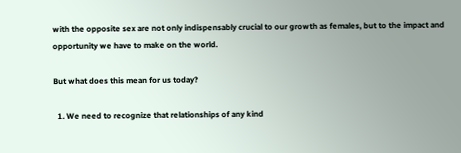with the opposite sex are not only indispensably crucial to our growth as females, but to the impact and opportunity we have to make on the world.

But what does this mean for us today?

  1. We need to recognize that relationships of any kind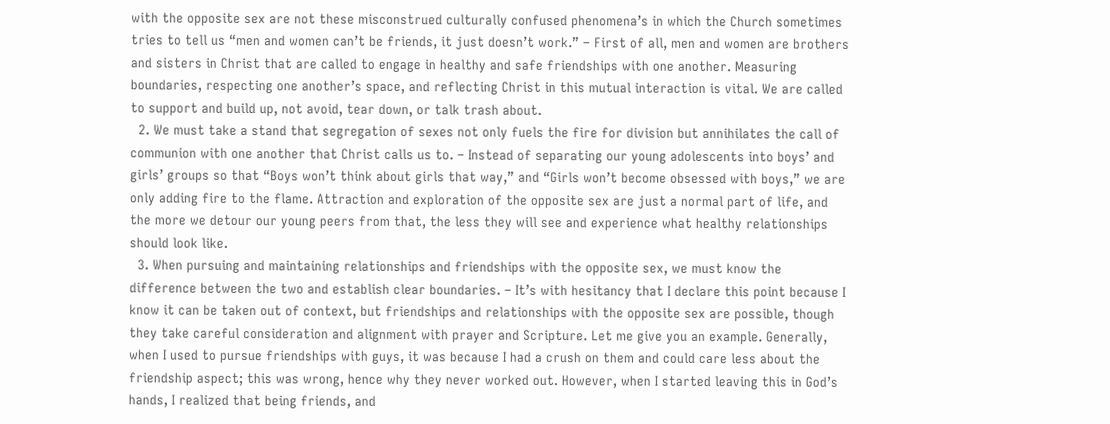with the opposite sex are not these misconstrued culturally confused phenomena’s in which the Church sometimes tries to tell us “men and women can’t be friends, it just doesn’t work.” – First of all, men and women are brothers and sisters in Christ that are called to engage in healthy and safe friendships with one another. Measuring boundaries, respecting one another’s space, and reflecting Christ in this mutual interaction is vital. We are called to support and build up, not avoid, tear down, or talk trash about.
  2. We must take a stand that segregation of sexes not only fuels the fire for division but annihilates the call of communion with one another that Christ calls us to. – Instead of separating our young adolescents into boys’ and girls’ groups so that “Boys won’t think about girls that way,” and “Girls won’t become obsessed with boys,” we are only adding fire to the flame. Attraction and exploration of the opposite sex are just a normal part of life, and the more we detour our young peers from that, the less they will see and experience what healthy relationships should look like.
  3. When pursuing and maintaining relationships and friendships with the opposite sex, we must know the difference between the two and establish clear boundaries. – It’s with hesitancy that I declare this point because I know it can be taken out of context, but friendships and relationships with the opposite sex are possible, though they take careful consideration and alignment with prayer and Scripture. Let me give you an example. Generally, when I used to pursue friendships with guys, it was because I had a crush on them and could care less about the friendship aspect; this was wrong, hence why they never worked out. However, when I started leaving this in God’s hands, I realized that being friends, and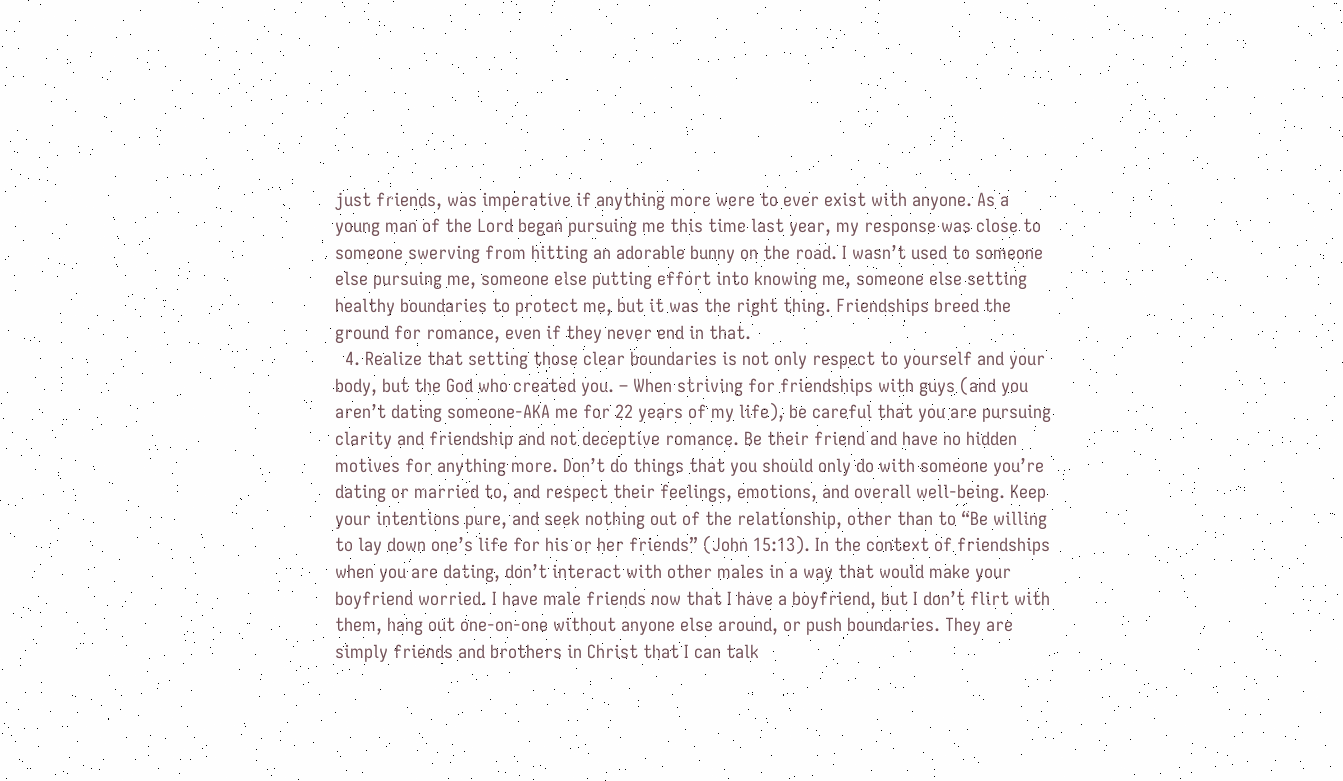just friends, was imperative if anything more were to ever exist with anyone. As a young man of the Lord began pursuing me this time last year, my response was close to someone swerving from hitting an adorable bunny on the road. I wasn’t used to someone else pursuing me, someone else putting effort into knowing me, someone else setting healthy boundaries to protect me, but it was the right thing. Friendships breed the ground for romance, even if they never end in that.
  4. Realize that setting those clear boundaries is not only respect to yourself and your body, but the God who created you. – When striving for friendships with guys (and you aren’t dating someone-AKA me for 22 years of my life), be careful that you are pursuing clarity and friendship and not deceptive romance. Be their friend and have no hidden motives for anything more. Don’t do things that you should only do with someone you’re dating or married to, and respect their feelings, emotions, and overall well-being. Keep your intentions pure, and seek nothing out of the relationship, other than to “Be willing to lay down one’s life for his or her friends” (John 15:13). In the context of friendships when you are dating, don’t interact with other males in a way that would make your boyfriend worried. I have male friends now that I have a boyfriend, but I don’t flirt with them, hang out one-on-one without anyone else around, or push boundaries. They are simply friends and brothers in Christ that I can talk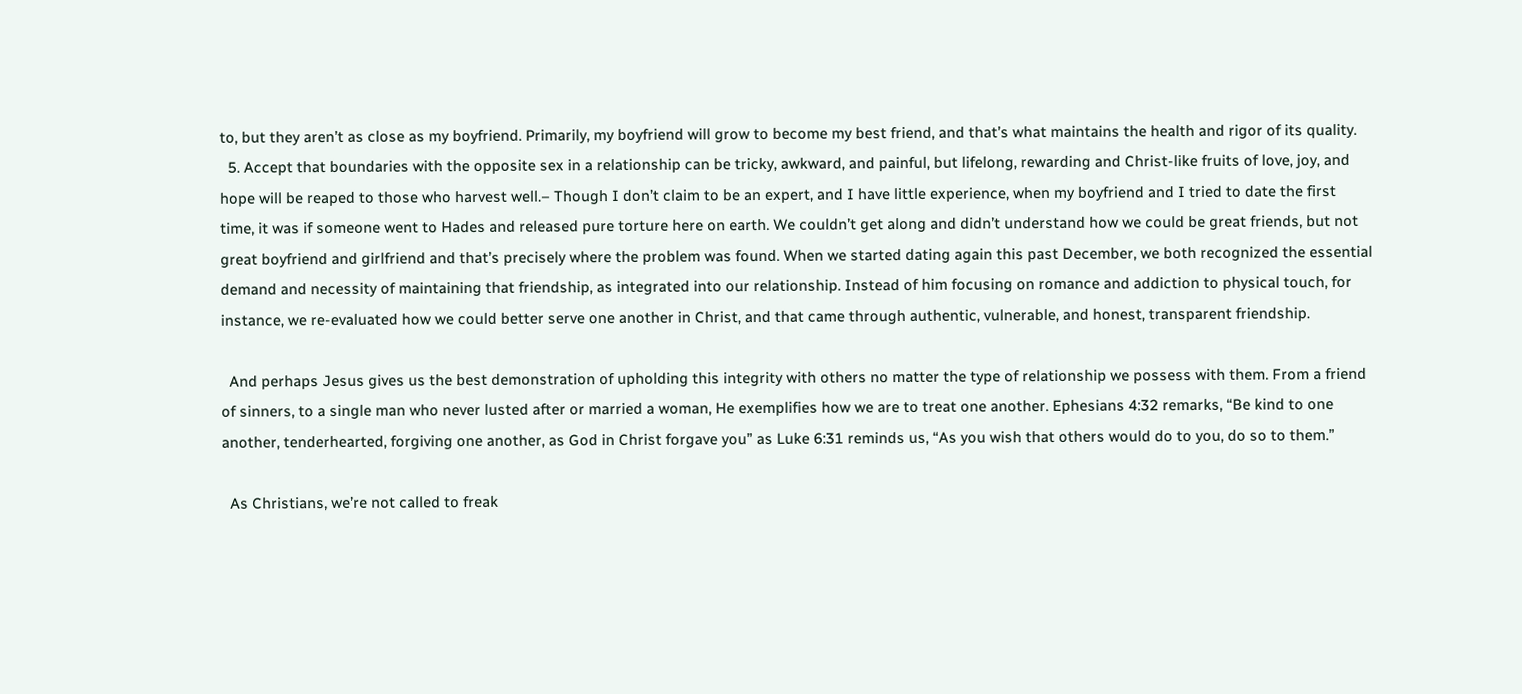to, but they aren’t as close as my boyfriend. Primarily, my boyfriend will grow to become my best friend, and that’s what maintains the health and rigor of its quality.
  5. Accept that boundaries with the opposite sex in a relationship can be tricky, awkward, and painful, but lifelong, rewarding and Christ-like fruits of love, joy, and hope will be reaped to those who harvest well.– Though I don’t claim to be an expert, and I have little experience, when my boyfriend and I tried to date the first time, it was if someone went to Hades and released pure torture here on earth. We couldn’t get along and didn’t understand how we could be great friends, but not great boyfriend and girlfriend and that’s precisely where the problem was found. When we started dating again this past December, we both recognized the essential demand and necessity of maintaining that friendship, as integrated into our relationship. Instead of him focusing on romance and addiction to physical touch, for instance, we re-evaluated how we could better serve one another in Christ, and that came through authentic, vulnerable, and honest, transparent friendship.

  And perhaps Jesus gives us the best demonstration of upholding this integrity with others no matter the type of relationship we possess with them. From a friend of sinners, to a single man who never lusted after or married a woman, He exemplifies how we are to treat one another. Ephesians 4:32 remarks, “Be kind to one another, tenderhearted, forgiving one another, as God in Christ forgave you” as Luke 6:31 reminds us, “As you wish that others would do to you, do so to them.”

  As Christians, we’re not called to freak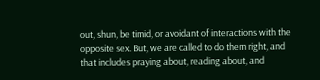out, shun, be timid, or avoidant of interactions with the opposite sex. But, we are called to do them right, and that includes praying about, reading about, and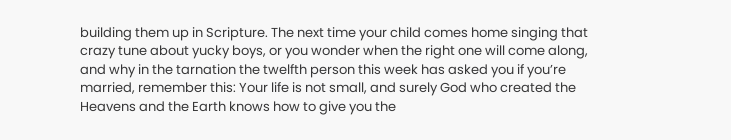building them up in Scripture. The next time your child comes home singing that crazy tune about yucky boys, or you wonder when the right one will come along, and why in the tarnation the twelfth person this week has asked you if you’re married, remember this: Your life is not small, and surely God who created the Heavens and the Earth knows how to give you the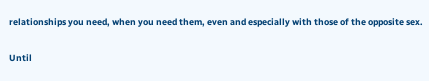relationships you need, when you need them, even and especially with those of the opposite sex.

Until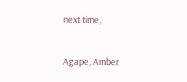next time,

Agape, Amber